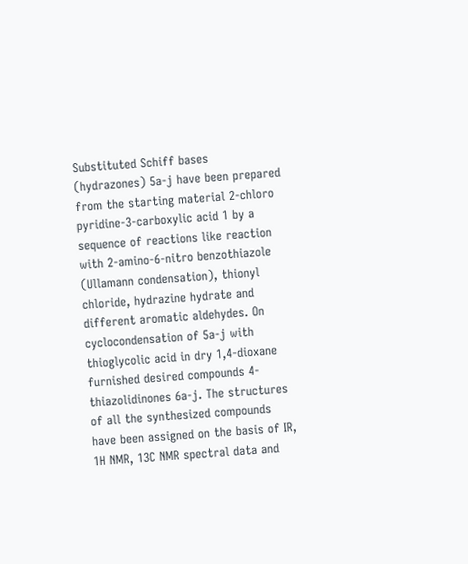Substituted Schiff bases (hydrazones) 5a-j have been prepared from the starting material 2-chloro pyridine-3-carboxylic acid 1 by a sequence of reactions like reaction with 2-amino-6-nitro benzothiazole (Ullamann condensation), thionyl chloride, hydrazine hydrate and different aromatic aldehydes. On cyclocondensation of 5a-j with thioglycolic acid in dry 1,4-dioxane furnished desired compounds 4-thiazolidinones 6a-j. The structures of all the synthesized compounds have been assigned on the basis of IR, 1H NMR, 13C NMR spectral data and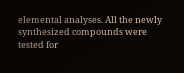elemental analyses. All the newly synthesized compounds were tested for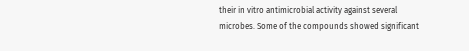their in vitro antimicrobial activity against several microbes. Some of the compounds showed significant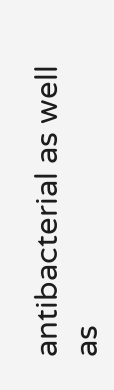antibacterial as well as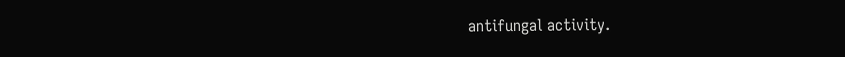antifungal activity.